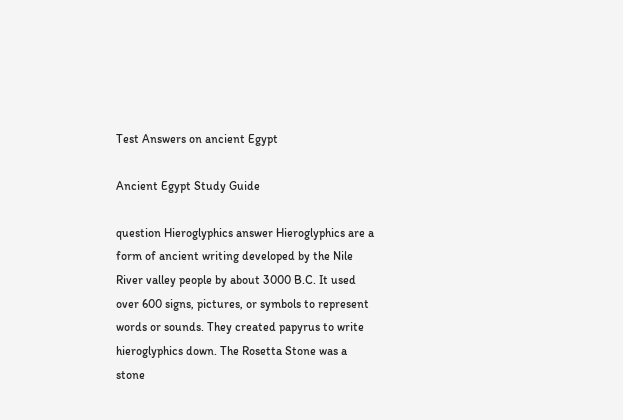Test Answers on ancient Egypt

Ancient Egypt Study Guide

question Hieroglyphics answer Hieroglyphics are a form of ancient writing developed by the Nile River valley people by about 3000 B.C. It used over 600 signs, pictures, or symbols to represent words or sounds. They created papyrus to write hieroglyphics down. The Rosetta Stone was a stone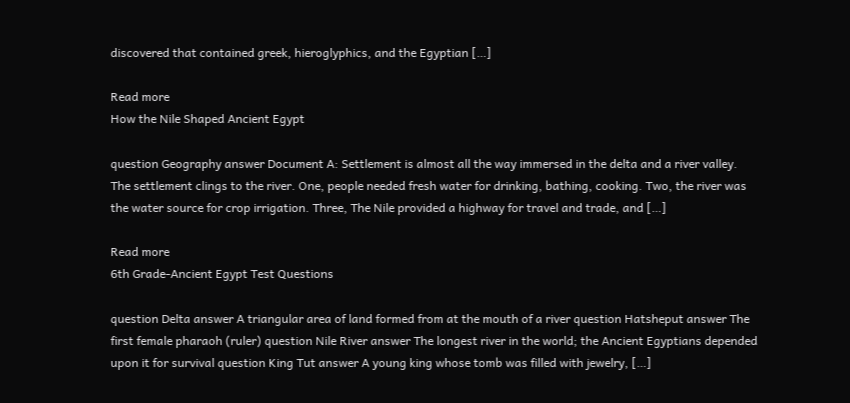discovered that contained greek, hieroglyphics, and the Egyptian […]

Read more
How the Nile Shaped Ancient Egypt

question Geography answer Document A: Settlement is almost all the way immersed in the delta and a river valley. The settlement clings to the river. One, people needed fresh water for drinking, bathing, cooking. Two, the river was the water source for crop irrigation. Three, The Nile provided a highway for travel and trade, and […]

Read more
6th Grade-Ancient Egypt Test Questions

question Delta answer A triangular area of land formed from at the mouth of a river question Hatsheput answer The first female pharaoh (ruler) question Nile River answer The longest river in the world; the Ancient Egyptians depended upon it for survival question King Tut answer A young king whose tomb was filled with jewelry, […]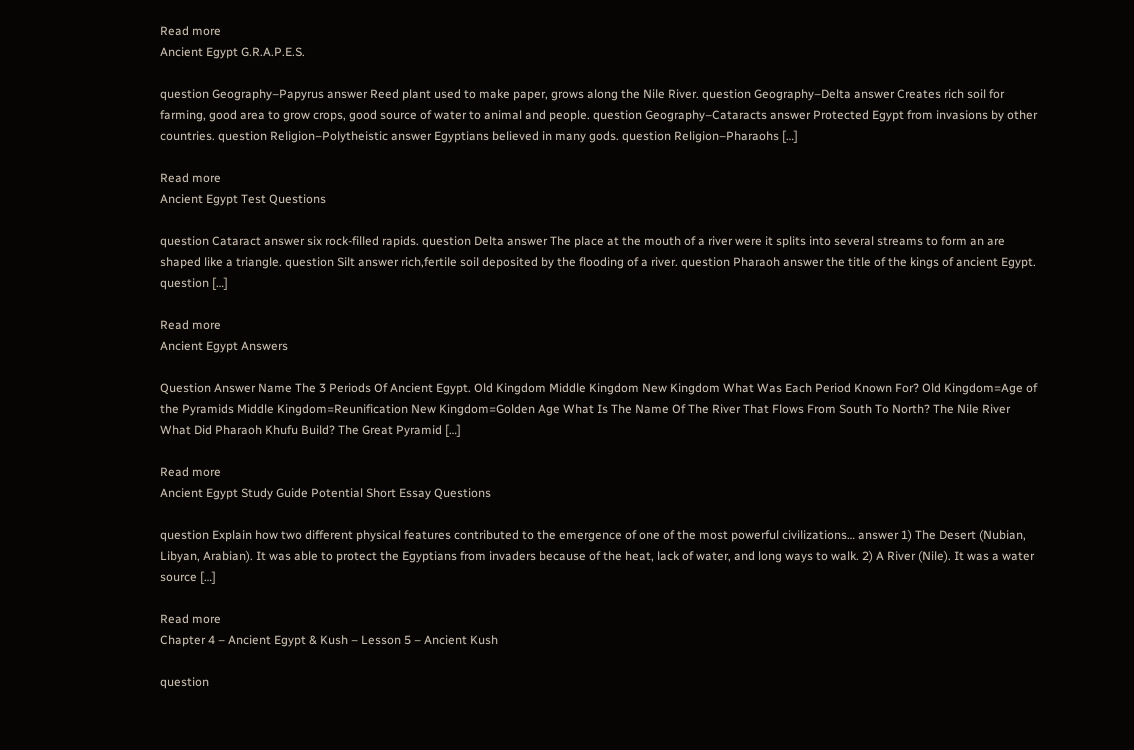Read more
Ancient Egypt G.R.A.P.E.S.

question Geography–Papyrus answer Reed plant used to make paper, grows along the Nile River. question Geography–Delta answer Creates rich soil for farming, good area to grow crops, good source of water to animal and people. question Geography–Cataracts answer Protected Egypt from invasions by other countries. question Religion–Polytheistic answer Egyptians believed in many gods. question Religion–Pharaohs […]

Read more
Ancient Egypt Test Questions

question Cataract answer six rock-filled rapids. question Delta answer The place at the mouth of a river were it splits into several streams to form an are shaped like a triangle. question Silt answer rich,fertile soil deposited by the flooding of a river. question Pharaoh answer the title of the kings of ancient Egypt. question […]

Read more
Ancient Egypt Answers

Question Answer Name The 3 Periods Of Ancient Egypt. Old Kingdom Middle Kingdom New Kingdom What Was Each Period Known For? Old Kingdom=Age of the Pyramids Middle Kingdom=Reunification New Kingdom=Golden Age What Is The Name Of The River That Flows From South To North? The Nile River What Did Pharaoh Khufu Build? The Great Pyramid […]

Read more
Ancient Egypt Study Guide Potential Short Essay Questions

question Explain how two different physical features contributed to the emergence of one of the most powerful civilizations… answer 1) The Desert (Nubian, Libyan, Arabian). It was able to protect the Egyptians from invaders because of the heat, lack of water, and long ways to walk. 2) A River (Nile). It was a water source […]

Read more
Chapter 4 – Ancient Egypt & Kush – Lesson 5 – Ancient Kush

question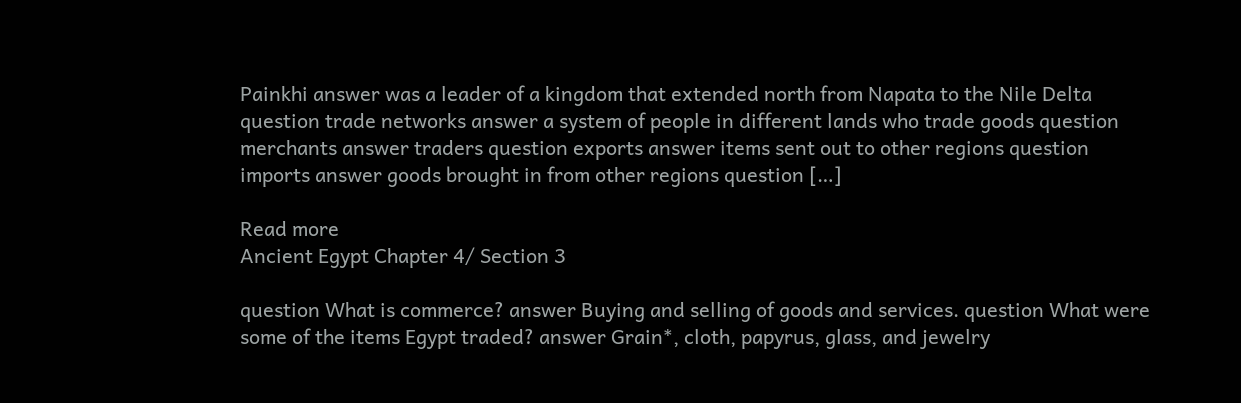Painkhi answer was a leader of a kingdom that extended north from Napata to the Nile Delta question trade networks answer a system of people in different lands who trade goods question merchants answer traders question exports answer items sent out to other regions question imports answer goods brought in from other regions question […]

Read more
Ancient Egypt Chapter 4/ Section 3

question What is commerce? answer Buying and selling of goods and services. question What were some of the items Egypt traded? answer Grain*, cloth, papyrus, glass, and jewelry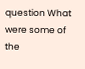question What were some of the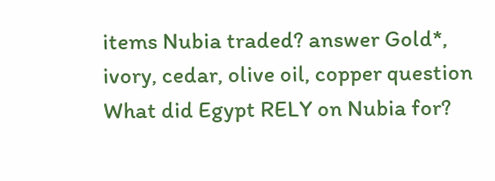items Nubia traded? answer Gold*, ivory, cedar, olive oil, copper question What did Egypt RELY on Nubia for?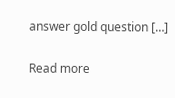answer gold question […]

Read more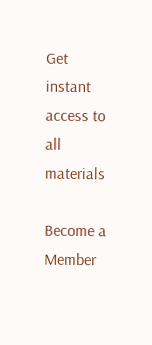Get instant access to
all materials

Become a Member